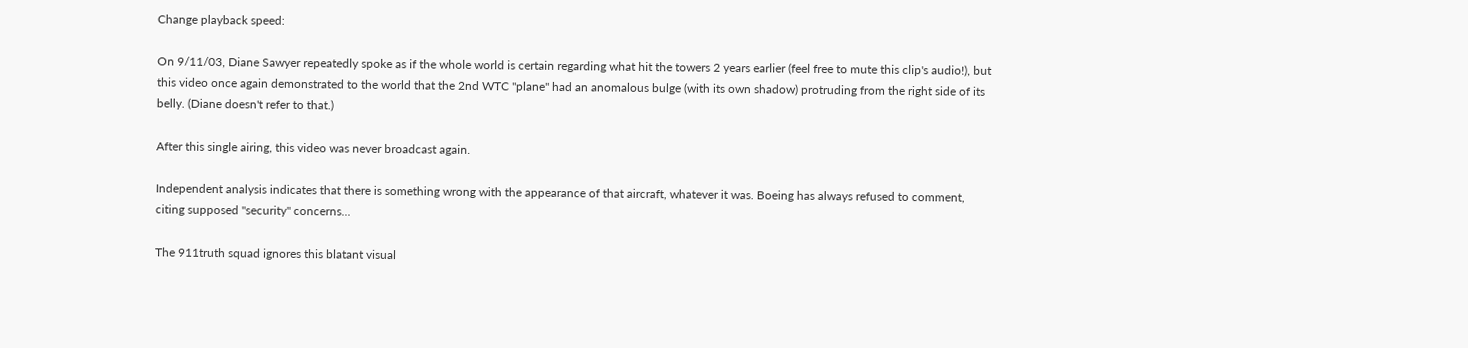Change playback speed:

On 9/11/03, Diane Sawyer repeatedly spoke as if the whole world is certain regarding what hit the towers 2 years earlier (feel free to mute this clip's audio!), but this video once again demonstrated to the world that the 2nd WTC "plane" had an anomalous bulge (with its own shadow) protruding from the right side of its belly. (Diane doesn't refer to that.)

After this single airing, this video was never broadcast again.

Independent analysis indicates that there is something wrong with the appearance of that aircraft, whatever it was. Boeing has always refused to comment, citing supposed "security" concerns...

The 911truth squad ignores this blatant visual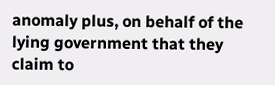anomaly plus, on behalf of the lying government that they claim to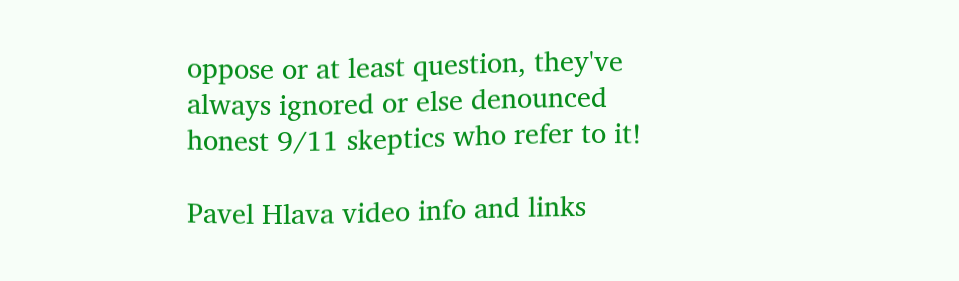oppose or at least question, they've always ignored or else denounced honest 9/11 skeptics who refer to it!

Pavel Hlava video info and links